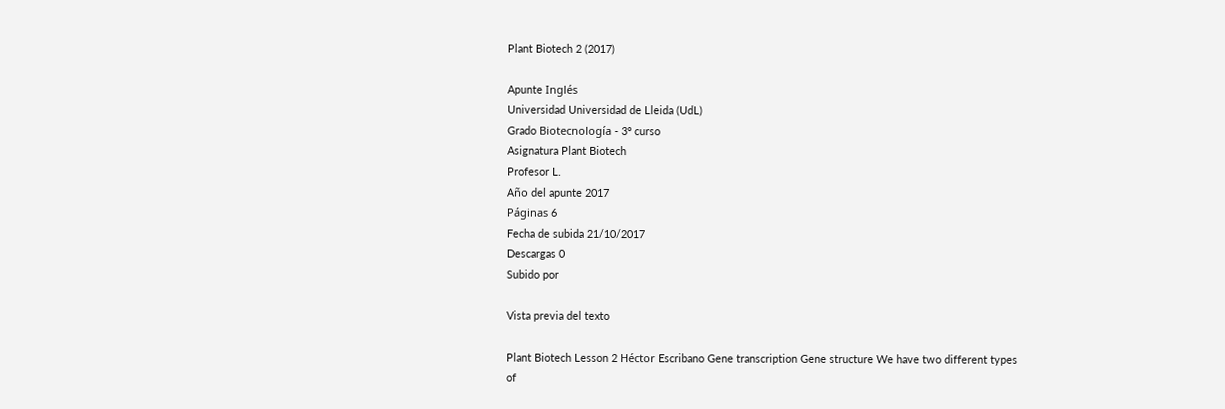Plant Biotech 2 (2017)

Apunte Inglés
Universidad Universidad de Lleida (UdL)
Grado Biotecnología - 3º curso
Asignatura Plant Biotech
Profesor L.
Año del apunte 2017
Páginas 6
Fecha de subida 21/10/2017
Descargas 0
Subido por

Vista previa del texto

Plant Biotech Lesson 2 Héctor Escribano Gene transcription Gene structure We have two different types of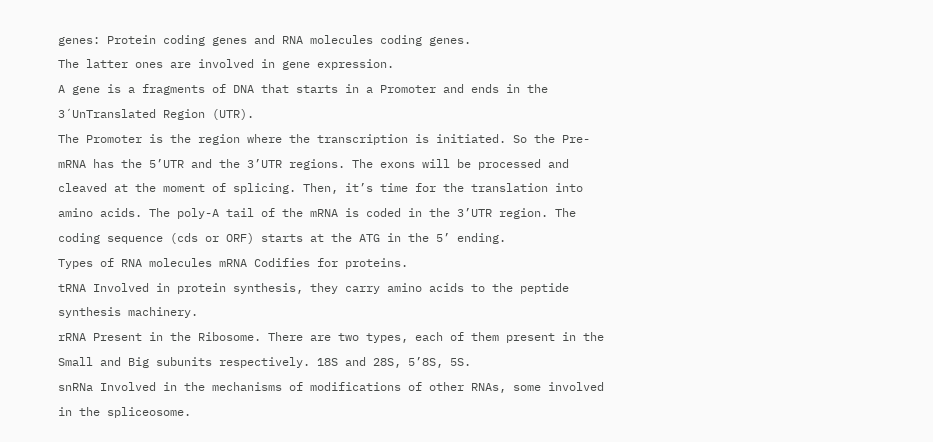genes: Protein coding genes and RNA molecules coding genes.
The latter ones are involved in gene expression.
A gene is a fragments of DNA that starts in a Promoter and ends in the 3´UnTranslated Region (UTR).
The Promoter is the region where the transcription is initiated. So the Pre-mRNA has the 5’UTR and the 3’UTR regions. The exons will be processed and cleaved at the moment of splicing. Then, it’s time for the translation into amino acids. The poly-A tail of the mRNA is coded in the 3’UTR region. The coding sequence (cds or ORF) starts at the ATG in the 5’ ending.
Types of RNA molecules mRNA Codifies for proteins.
tRNA Involved in protein synthesis, they carry amino acids to the peptide synthesis machinery.
rRNA Present in the Ribosome. There are two types, each of them present in the Small and Big subunits respectively. 18S and 28S, 5’8S, 5S.
snRNa Involved in the mechanisms of modifications of other RNAs, some involved in the spliceosome.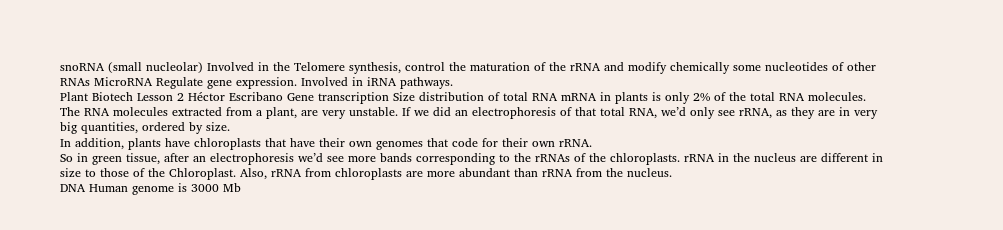snoRNA (small nucleolar) Involved in the Telomere synthesis, control the maturation of the rRNA and modify chemically some nucleotides of other RNAs MicroRNA Regulate gene expression. Involved in iRNA pathways.
Plant Biotech Lesson 2 Héctor Escribano Gene transcription Size distribution of total RNA mRNA in plants is only 2% of the total RNA molecules. The RNA molecules extracted from a plant, are very unstable. If we did an electrophoresis of that total RNA, we’d only see rRNA, as they are in very big quantities, ordered by size.
In addition, plants have chloroplasts that have their own genomes that code for their own rRNA.
So in green tissue, after an electrophoresis we’d see more bands corresponding to the rRNAs of the chloroplasts. rRNA in the nucleus are different in size to those of the Chloroplast. Also, rRNA from chloroplasts are more abundant than rRNA from the nucleus.
DNA Human genome is 3000 Mb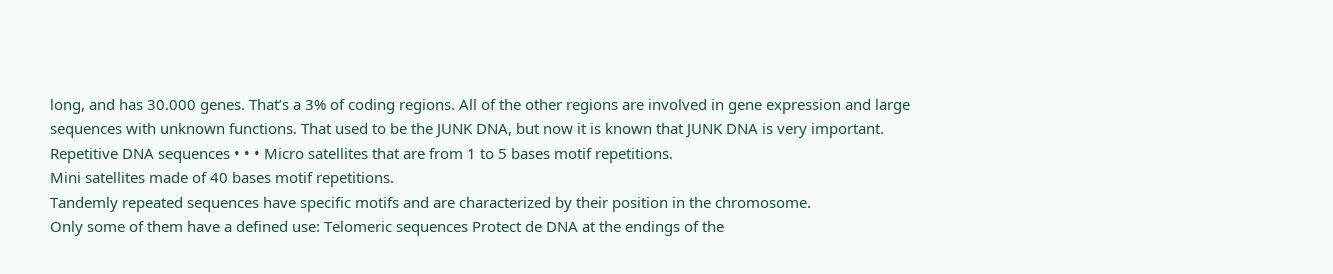long, and has 30.000 genes. That’s a 3% of coding regions. All of the other regions are involved in gene expression and large sequences with unknown functions. That used to be the JUNK DNA, but now it is known that JUNK DNA is very important.
Repetitive DNA sequences • • • Micro satellites that are from 1 to 5 bases motif repetitions.
Mini satellites made of 40 bases motif repetitions.
Tandemly repeated sequences have specific motifs and are characterized by their position in the chromosome.
Only some of them have a defined use: Telomeric sequences Protect de DNA at the endings of the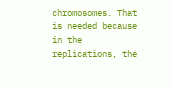chromosomes. That is needed because in the replications, the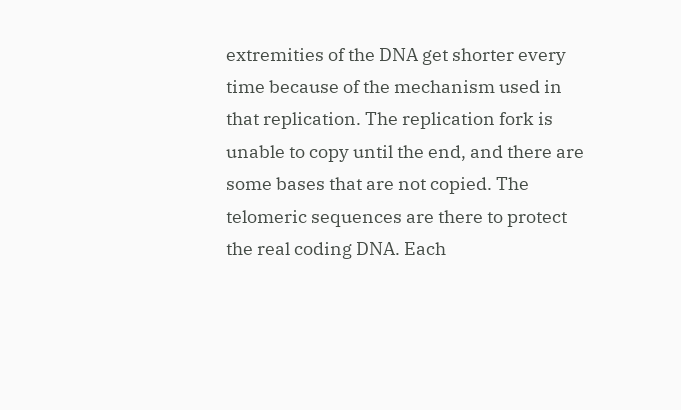extremities of the DNA get shorter every time because of the mechanism used in that replication. The replication fork is unable to copy until the end, and there are some bases that are not copied. The telomeric sequences are there to protect the real coding DNA. Each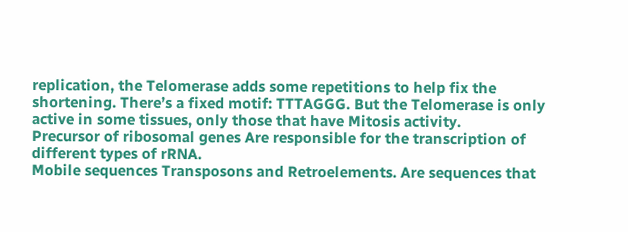replication, the Telomerase adds some repetitions to help fix the shortening. There’s a fixed motif: TTTAGGG. But the Telomerase is only active in some tissues, only those that have Mitosis activity.
Precursor of ribosomal genes Are responsible for the transcription of different types of rRNA.
Mobile sequences Transposons and Retroelements. Are sequences that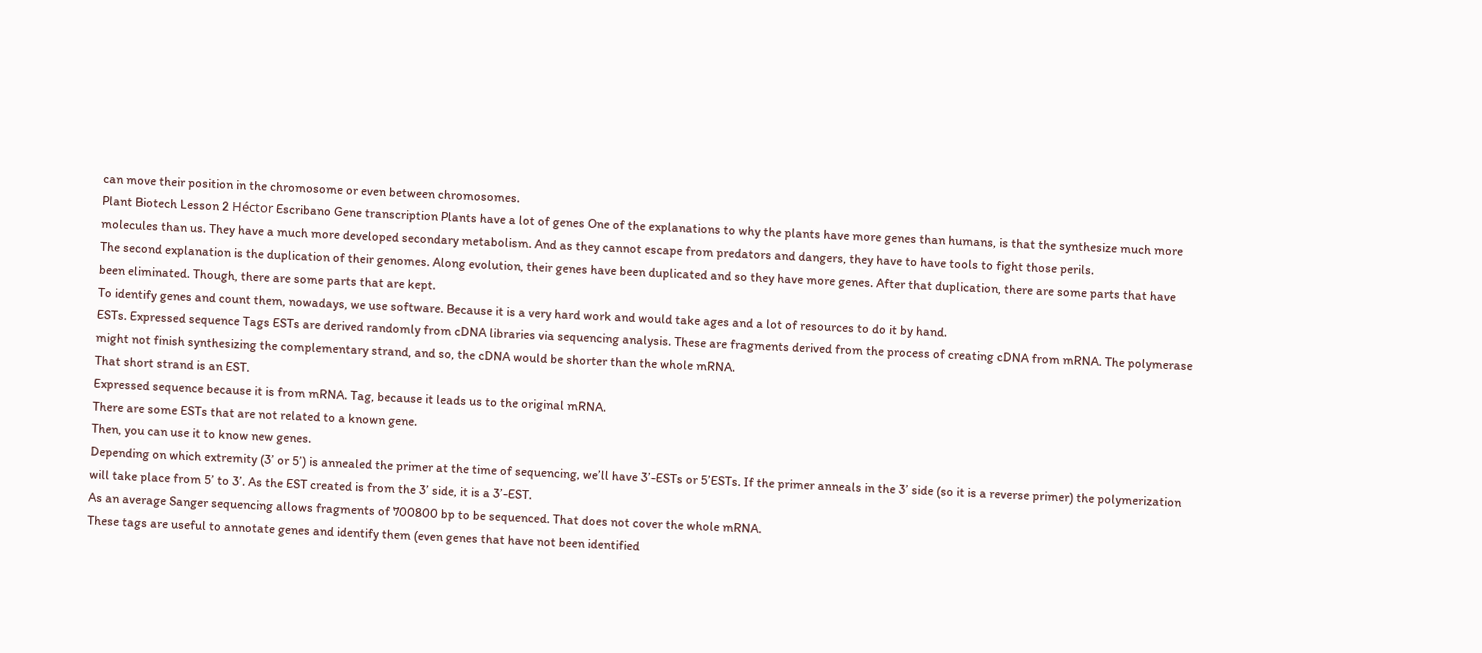can move their position in the chromosome or even between chromosomes.
Plant Biotech Lesson 2 Héctor Escribano Gene transcription Plants have a lot of genes One of the explanations to why the plants have more genes than humans, is that the synthesize much more molecules than us. They have a much more developed secondary metabolism. And as they cannot escape from predators and dangers, they have to have tools to fight those perils.
The second explanation is the duplication of their genomes. Along evolution, their genes have been duplicated and so they have more genes. After that duplication, there are some parts that have been eliminated. Though, there are some parts that are kept.
To identify genes and count them, nowadays, we use software. Because it is a very hard work and would take ages and a lot of resources to do it by hand.
ESTs. Expressed sequence Tags ESTs are derived randomly from cDNA libraries via sequencing analysis. These are fragments derived from the process of creating cDNA from mRNA. The polymerase might not finish synthesizing the complementary strand, and so, the cDNA would be shorter than the whole mRNA.
That short strand is an EST.
Expressed sequence because it is from mRNA. Tag, because it leads us to the original mRNA.
There are some ESTs that are not related to a known gene.
Then, you can use it to know new genes.
Depending on which extremity (3’ or 5’) is annealed the primer at the time of sequencing, we’ll have 3’-ESTs or 5’ESTs. If the primer anneals in the 3’ side (so it is a reverse primer) the polymerization will take place from 5’ to 3’. As the EST created is from the 3’ side, it is a 3’-EST.
As an average Sanger sequencing allows fragments of 700800 bp to be sequenced. That does not cover the whole mRNA.
These tags are useful to annotate genes and identify them (even genes that have not been identified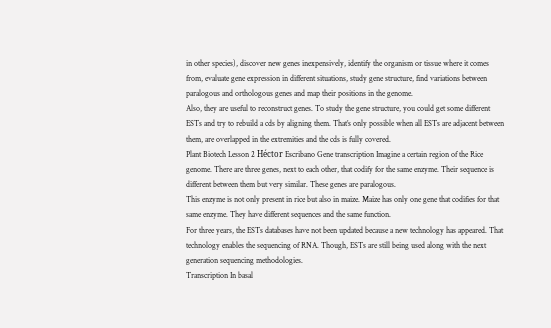in other species), discover new genes inexpensively, identify the organism or tissue where it comes from, evaluate gene expression in different situations, study gene structure, find variations between paralogous and orthologous genes and map their positions in the genome.
Also, they are useful to reconstruct genes. To study the gene structure, you could get some different ESTs and try to rebuild a cds by aligning them. That’s only possible when all ESTs are adjacent between them, are overlapped in the extremities and the cds is fully covered.
Plant Biotech Lesson 2 Héctor Escribano Gene transcription Imagine a certain region of the Rice genome. There are three genes, next to each other, that codify for the same enzyme. Their sequence is different between them but very similar. These genes are paralogous.
This enzyme is not only present in rice but also in maize. Maize has only one gene that codifies for that same enzyme. They have different sequences and the same function.
For three years, the ESTs databases have not been updated because a new technology has appeared. That technology enables the sequencing of RNA. Though, ESTs are still being used along with the next generation sequencing methodologies.
Transcription In basal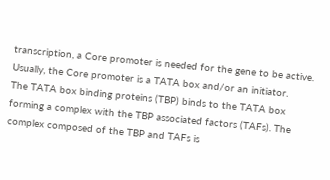transcription, a Core promoter is needed for the gene to be active. Usually, the Core promoter is a TATA box and/or an initiator.
The TATA box binding proteins (TBP) binds to the TATA box forming a complex with the TBP associated factors (TAFs). The complex composed of the TBP and TAFs is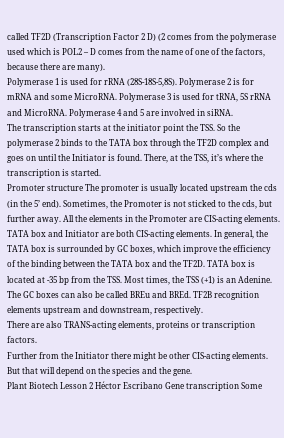called TF2D (Transcription Factor 2 D) (2 comes from the polymerase used which is POL2 – D comes from the name of one of the factors, because there are many).
Polymerase 1 is used for rRNA (28S-18S-5,8S). Polymerase 2 is for mRNA and some MicroRNA. Polymerase 3 is used for tRNA, 5S rRNA and MicroRNA. Polymerase 4 and 5 are involved in siRNA.
The transcription starts at the initiator point the TSS. So the polymerase 2 binds to the TATA box through the TF2D complex and goes on until the Initiator is found. There, at the TSS, it’s where the transcription is started.
Promoter structure The promoter is usually located upstream the cds (in the 5’ end). Sometimes, the Promoter is not sticked to the cds, but further away. All the elements in the Promoter are CIS-acting elements. TATA box and Initiator are both CIS-acting elements. In general, the TATA box is surrounded by GC boxes, which improve the efficiency of the binding between the TATA box and the TF2D. TATA box is located at -35 bp from the TSS. Most times, the TSS (+1) is an Adenine.
The GC boxes can also be called BREu and BREd. TF2B recognition elements upstream and downstream, respectively.
There are also TRANS-acting elements, proteins or transcription factors.
Further from the Initiator there might be other CIS-acting elements. But that will depend on the species and the gene.
Plant Biotech Lesson 2 Héctor Escribano Gene transcription Some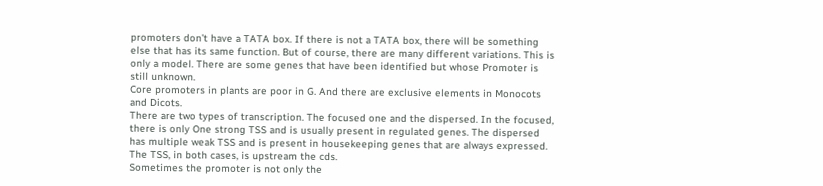promoters don’t have a TATA box. If there is not a TATA box, there will be something else that has its same function. But of course, there are many different variations. This is only a model. There are some genes that have been identified but whose Promoter is still unknown.
Core promoters in plants are poor in G. And there are exclusive elements in Monocots and Dicots.
There are two types of transcription. The focused one and the dispersed. In the focused, there is only One strong TSS and is usually present in regulated genes. The dispersed has multiple weak TSS and is present in housekeeping genes that are always expressed. The TSS, in both cases, is upstream the cds.
Sometimes the promoter is not only the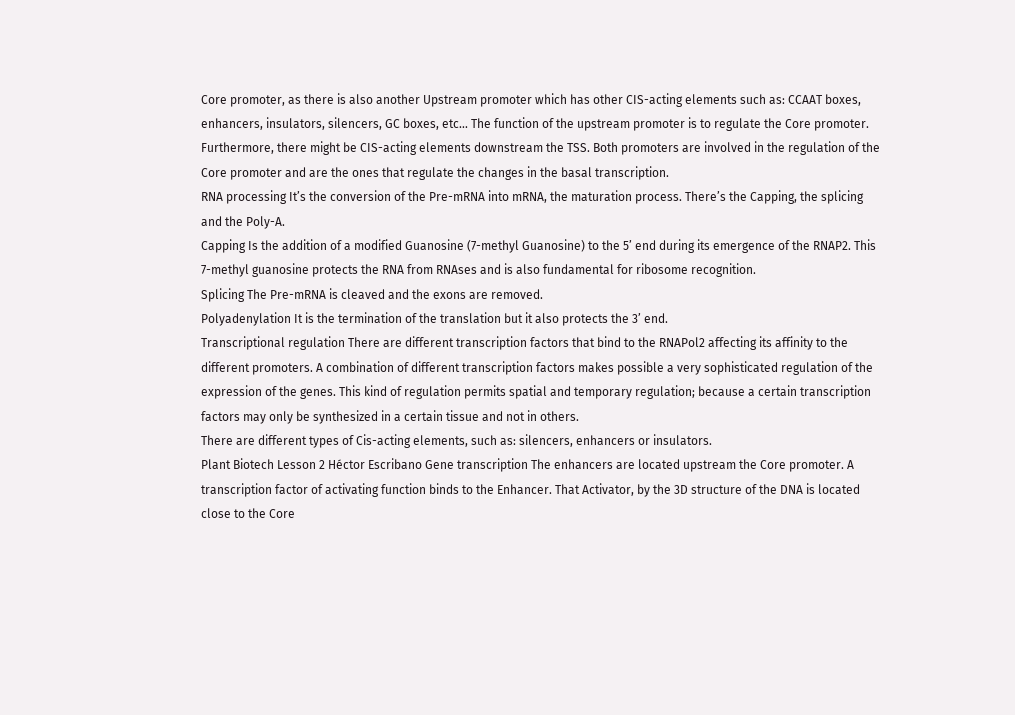Core promoter, as there is also another Upstream promoter which has other CIS-acting elements such as: CCAAT boxes, enhancers, insulators, silencers, GC boxes, etc... The function of the upstream promoter is to regulate the Core promoter. Furthermore, there might be CIS-acting elements downstream the TSS. Both promoters are involved in the regulation of the Core promoter and are the ones that regulate the changes in the basal transcription.
RNA processing It’s the conversion of the Pre-mRNA into mRNA, the maturation process. There’s the Capping, the splicing and the Poly-A.
Capping Is the addition of a modified Guanosine (7-methyl Guanosine) to the 5’ end during its emergence of the RNAP2. This 7-methyl guanosine protects the RNA from RNAses and is also fundamental for ribosome recognition.
Splicing The Pre-mRNA is cleaved and the exons are removed.
Polyadenylation It is the termination of the translation but it also protects the 3’ end.
Transcriptional regulation There are different transcription factors that bind to the RNAPol2 affecting its affinity to the different promoters. A combination of different transcription factors makes possible a very sophisticated regulation of the expression of the genes. This kind of regulation permits spatial and temporary regulation; because a certain transcription factors may only be synthesized in a certain tissue and not in others.
There are different types of Cis-acting elements, such as: silencers, enhancers or insulators.
Plant Biotech Lesson 2 Héctor Escribano Gene transcription The enhancers are located upstream the Core promoter. A transcription factor of activating function binds to the Enhancer. That Activator, by the 3D structure of the DNA is located close to the Core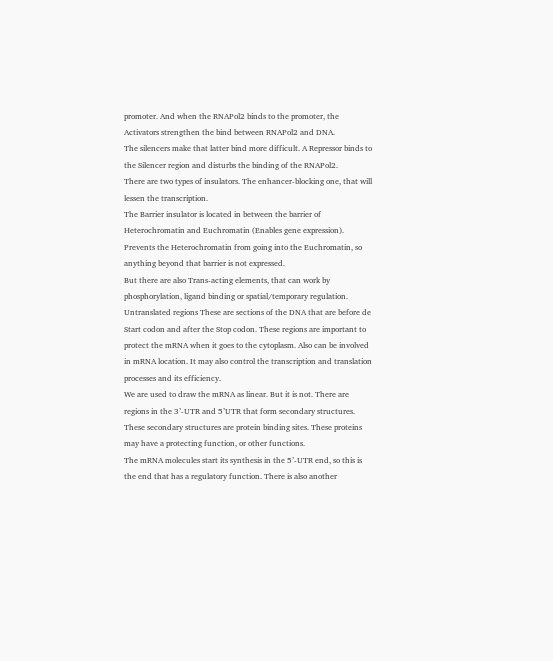promoter. And when the RNAPol2 binds to the promoter, the Activators strengthen the bind between RNAPol2 and DNA.
The silencers make that latter bind more difficult. A Repressor binds to the Silencer region and disturbs the binding of the RNAPol2.
There are two types of insulators. The enhancer-blocking one, that will lessen the transcription.
The Barrier insulator is located in between the barrier of Heterochromatin and Euchromatin (Enables gene expression). Prevents the Heterochromatin from going into the Euchromatin, so anything beyond that barrier is not expressed.
But there are also Trans-acting elements, that can work by phosphorylation, ligand binding or spatial/temporary regulation.
Untranslated regions These are sections of the DNA that are before de Start codon and after the Stop codon. These regions are important to protect the mRNA when it goes to the cytoplasm. Also can be involved in mRNA location. It may also control the transcription and translation processes and its efficiency.
We are used to draw the mRNA as linear. But it is not. There are regions in the 3’-UTR and 5’UTR that form secondary structures. These secondary structures are protein binding sites. These proteins may have a protecting function, or other functions.
The mRNA molecules start its synthesis in the 5’-UTR end, so this is the end that has a regulatory function. There is also another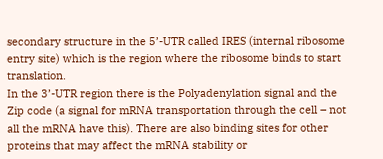secondary structure in the 5’-UTR called IRES (internal ribosome entry site) which is the region where the ribosome binds to start translation.
In the 3’-UTR region there is the Polyadenylation signal and the Zip code (a signal for mRNA transportation through the cell – not all the mRNA have this). There are also binding sites for other proteins that may affect the mRNA stability or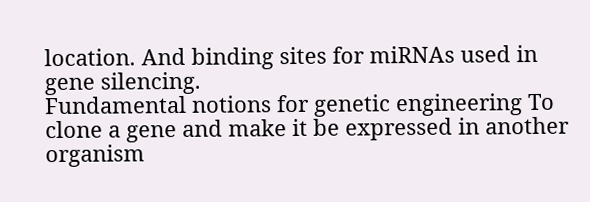location. And binding sites for miRNAs used in gene silencing.
Fundamental notions for genetic engineering To clone a gene and make it be expressed in another organism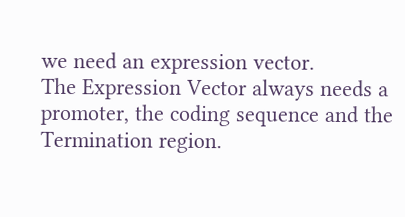we need an expression vector.
The Expression Vector always needs a promoter, the coding sequence and the Termination region.